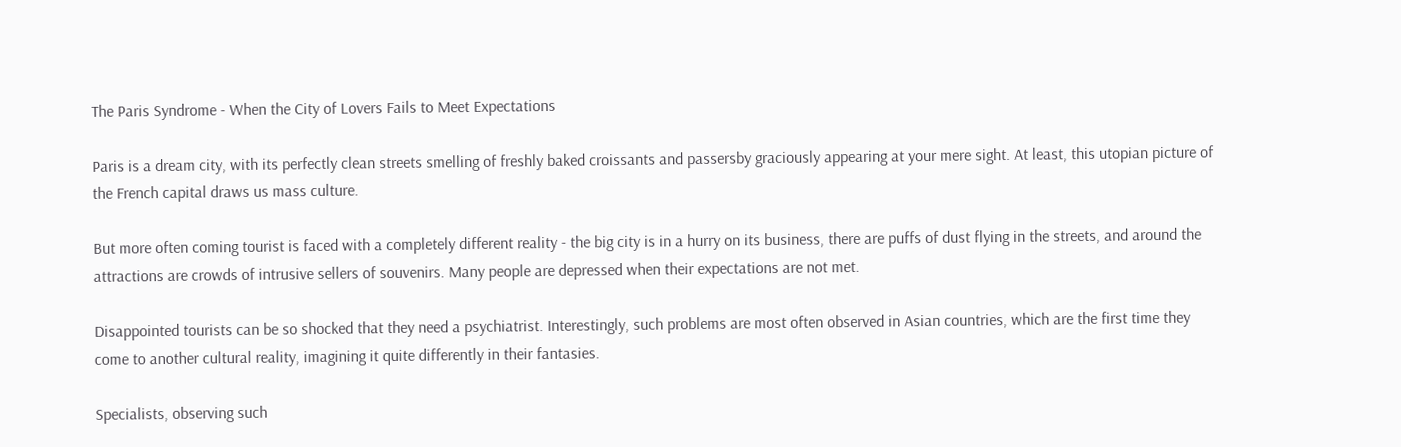The Paris Syndrome - When the City of Lovers Fails to Meet Expectations

Paris is a dream city, with its perfectly clean streets smelling of freshly baked croissants and passersby graciously appearing at your mere sight. At least, this utopian picture of the French capital draws us mass culture.

But more often coming tourist is faced with a completely different reality - the big city is in a hurry on its business, there are puffs of dust flying in the streets, and around the attractions are crowds of intrusive sellers of souvenirs. Many people are depressed when their expectations are not met.

Disappointed tourists can be so shocked that they need a psychiatrist. Interestingly, such problems are most often observed in Asian countries, which are the first time they come to another cultural reality, imagining it quite differently in their fantasies.

Specialists, observing such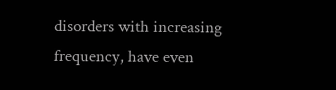disorders with increasing frequency, have even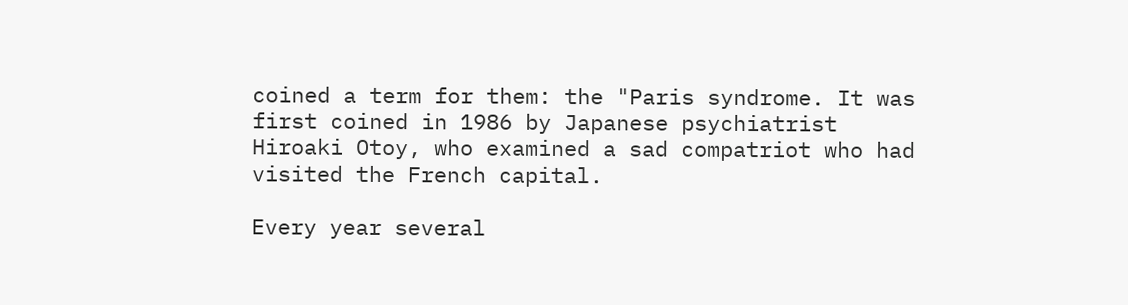coined a term for them: the "Paris syndrome. It was first coined in 1986 by Japanese psychiatrist Hiroaki Otoy, who examined a sad compatriot who had visited the French capital.

Every year several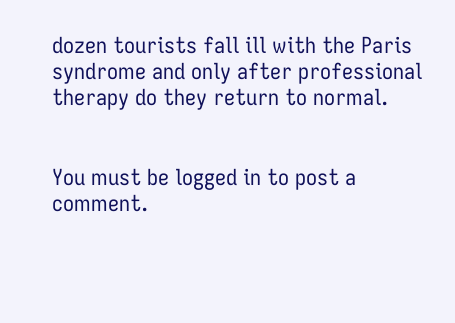dozen tourists fall ill with the Paris syndrome and only after professional therapy do they return to normal.


You must be logged in to post a comment.